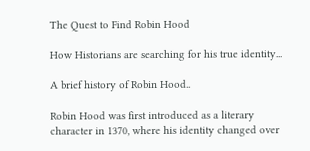The Quest to Find Robin Hood

How Historians are searching for his true identity...

A brief history of Robin Hood..

Robin Hood was first introduced as a literary character in 1370, where his identity changed over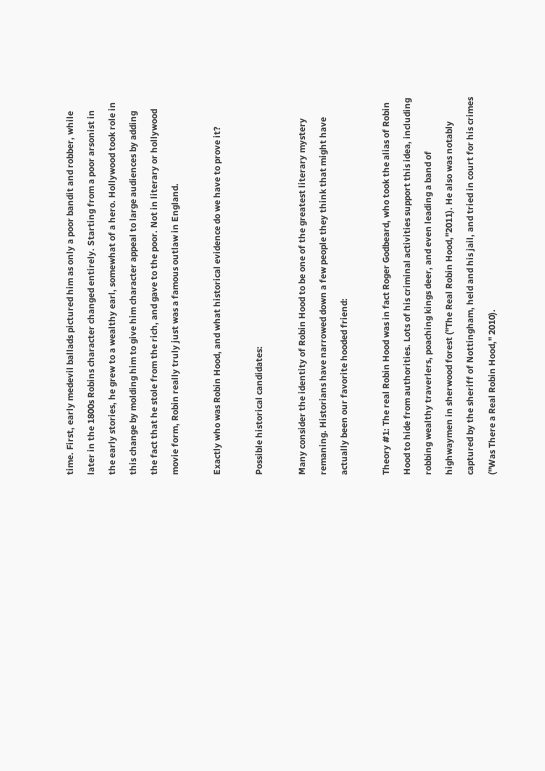time. First, early medevil ballads pictured him as only a poor bandit and robber, while later in the 1800s Robins character changed entirely. Starting from a poor arsonist in the early stories, he grew to a wealthy earl, somewhat of a hero. Hollywood took role in this change by molding him to give him character appeal to large audiences by adding the fact that he stole from the rich, and gave to the poor. Not in literary or hollywood movie form, Robin really truly just was a famous outlaw in England.

Exactly who was Robin Hood, and what historical evidence do we have to prove it?

Possible historical candidates:

Many consider the identity of Robin Hood to be one of the greatest literary mystery remaning. Historians have narrowed down a few people they think that might have actually been our favorite hooded friend:

Theory #1: The real Robin Hood was in fact Roger Godbeard, who took the alias of Robin Hood to hide from authorities. Lots of his criminal activities support this idea, including robbing wealthy traverlers, poaching kings deer, and even leading a band of highwaymen in sherwood forest ("The Real Robin Hood,"2011). He also was notably captured by the sheriff of Nottingham, held and his jail, and tried in court for his crimes ("Was There a Real Robin Hood," 2010).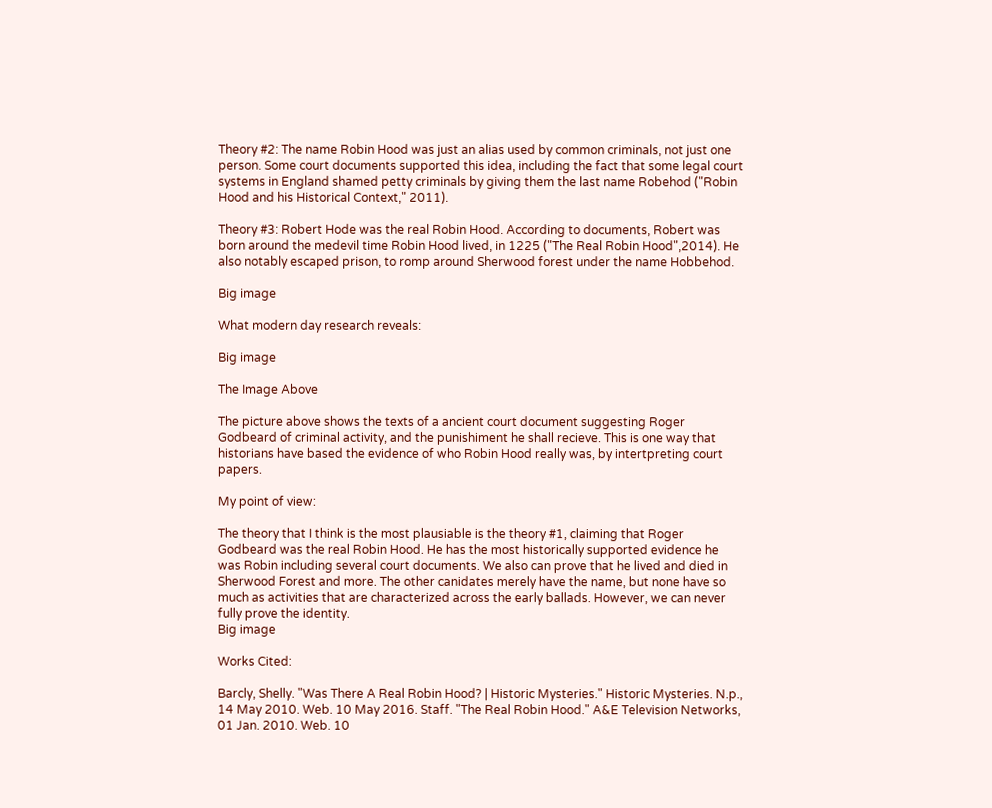Theory #2: The name Robin Hood was just an alias used by common criminals, not just one person. Some court documents supported this idea, including the fact that some legal court systems in England shamed petty criminals by giving them the last name Robehod ("Robin Hood and his Historical Context," 2011).

Theory #3: Robert Hode was the real Robin Hood. According to documents, Robert was born around the medevil time Robin Hood lived, in 1225 ("The Real Robin Hood",2014). He also notably escaped prison, to romp around Sherwood forest under the name Hobbehod.

Big image

What modern day research reveals:

Big image

The Image Above

The picture above shows the texts of a ancient court document suggesting Roger Godbeard of criminal activity, and the punishiment he shall recieve. This is one way that historians have based the evidence of who Robin Hood really was, by intertpreting court papers.

My point of view:

The theory that I think is the most plausiable is the theory #1, claiming that Roger Godbeard was the real Robin Hood. He has the most historically supported evidence he was Robin including several court documents. We also can prove that he lived and died in Sherwood Forest and more. The other canidates merely have the name, but none have so much as activities that are characterized across the early ballads. However, we can never fully prove the identity.
Big image

Works Cited:

Barcly, Shelly. "Was There A Real Robin Hood? | Historic Mysteries." Historic Mysteries. N.p., 14 May 2010. Web. 10 May 2016. Staff. "The Real Robin Hood." A&E Television Networks, 01 Jan. 2010. Web. 10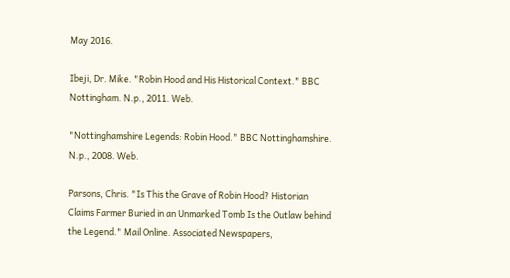May 2016.

Ibeji, Dr. Mike. "Robin Hood and His Historical Context." BBC Nottingham. N.p., 2011. Web.

"Nottinghamshire Legends: Robin Hood." BBC Nottinghamshire. N.p., 2008. Web.

Parsons, Chris. "Is This the Grave of Robin Hood? Historian Claims Farmer Buried in an Unmarked Tomb Is the Outlaw behind the Legend." Mail Online. Associated Newspapers,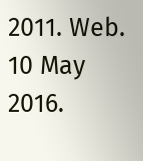2011. Web. 10 May 2016.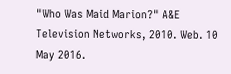"Who Was Maid Marion?" A&E Television Networks, 2010. Web. 10 May 2016.